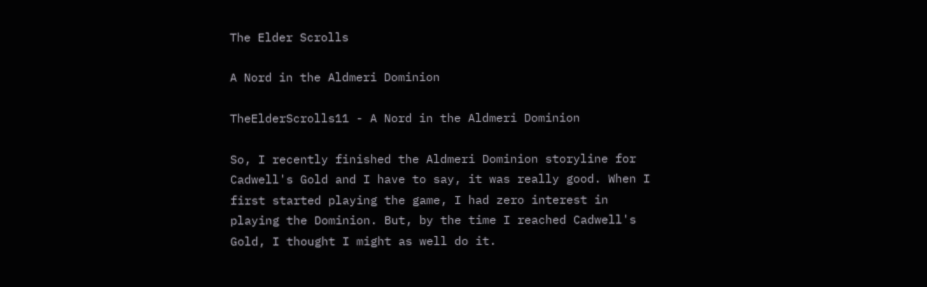The Elder Scrolls

A Nord in the Aldmeri Dominion

TheElderScrolls11 - A Nord in the Aldmeri Dominion

So, I recently finished the Aldmeri Dominion storyline for Cadwell's Gold and I have to say, it was really good. When I first started playing the game, I had zero interest in playing the Dominion. But, by the time I reached Cadwell's Gold, I thought I might as well do it.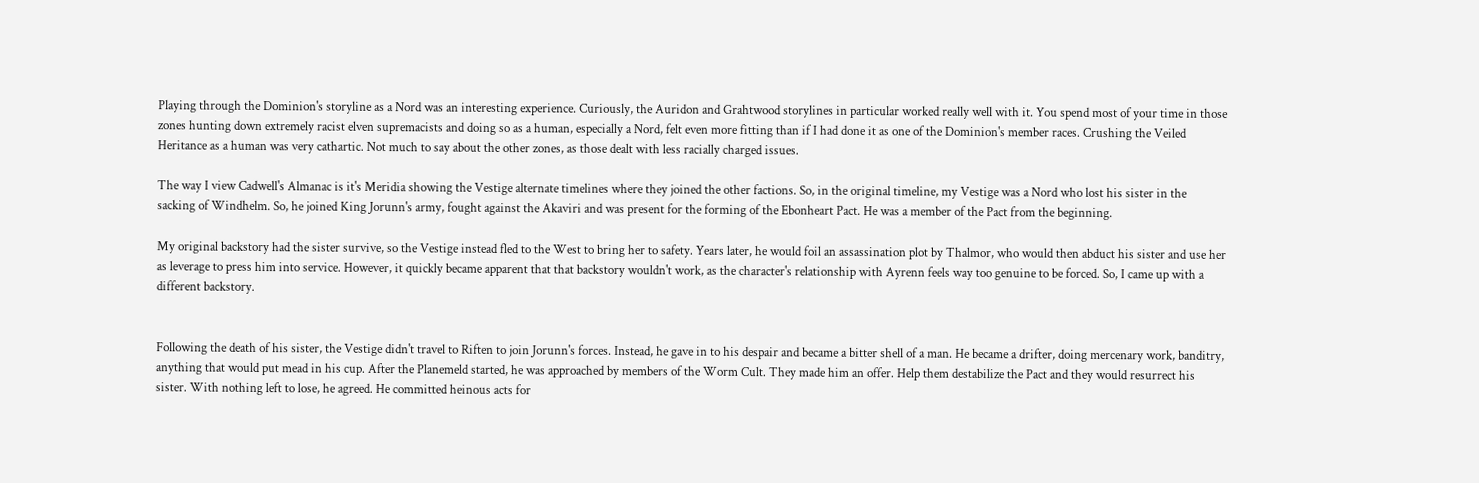Playing through the Dominion's storyline as a Nord was an interesting experience. Curiously, the Auridon and Grahtwood storylines in particular worked really well with it. You spend most of your time in those zones hunting down extremely racist elven supremacists and doing so as a human, especially a Nord, felt even more fitting than if I had done it as one of the Dominion's member races. Crushing the Veiled Heritance as a human was very cathartic. Not much to say about the other zones, as those dealt with less racially charged issues.

The way I view Cadwell's Almanac is it's Meridia showing the Vestige alternate timelines where they joined the other factions. So, in the original timeline, my Vestige was a Nord who lost his sister in the sacking of Windhelm. So, he joined King Jorunn's army, fought against the Akaviri and was present for the forming of the Ebonheart Pact. He was a member of the Pact from the beginning.

My original backstory had the sister survive, so the Vestige instead fled to the West to bring her to safety. Years later, he would foil an assassination plot by Thalmor, who would then abduct his sister and use her as leverage to press him into service. However, it quickly became apparent that that backstory wouldn't work, as the character's relationship with Ayrenn feels way too genuine to be forced. So, I came up with a different backstory.


Following the death of his sister, the Vestige didn't travel to Riften to join Jorunn's forces. Instead, he gave in to his despair and became a bitter shell of a man. He became a drifter, doing mercenary work, banditry, anything that would put mead in his cup. After the Planemeld started, he was approached by members of the Worm Cult. They made him an offer. Help them destabilize the Pact and they would resurrect his sister. With nothing left to lose, he agreed. He committed heinous acts for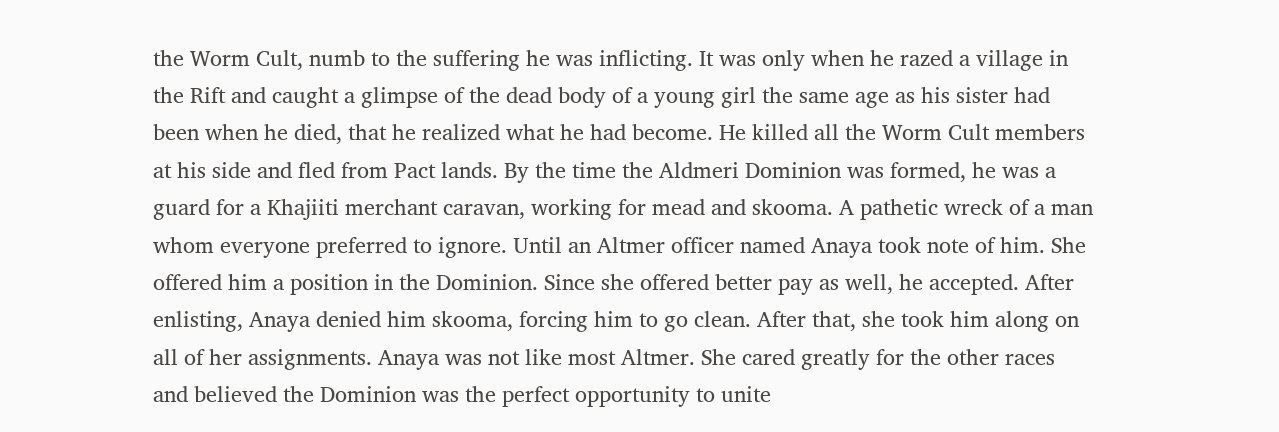the Worm Cult, numb to the suffering he was inflicting. It was only when he razed a village in the Rift and caught a glimpse of the dead body of a young girl the same age as his sister had been when he died, that he realized what he had become. He killed all the Worm Cult members at his side and fled from Pact lands. By the time the Aldmeri Dominion was formed, he was a guard for a Khajiiti merchant caravan, working for mead and skooma. A pathetic wreck of a man whom everyone preferred to ignore. Until an Altmer officer named Anaya took note of him. She offered him a position in the Dominion. Since she offered better pay as well, he accepted. After enlisting, Anaya denied him skooma, forcing him to go clean. After that, she took him along on all of her assignments. Anaya was not like most Altmer. She cared greatly for the other races and believed the Dominion was the perfect opportunity to unite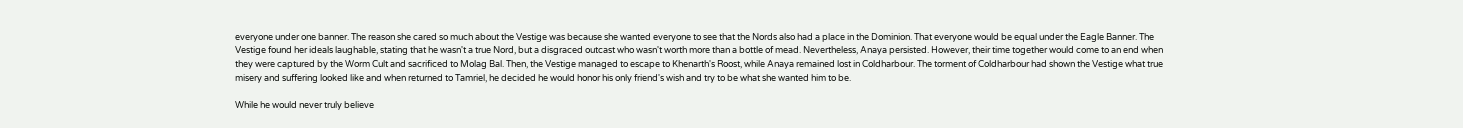everyone under one banner. The reason she cared so much about the Vestige was because she wanted everyone to see that the Nords also had a place in the Dominion. That everyone would be equal under the Eagle Banner. The Vestige found her ideals laughable, stating that he wasn't a true Nord, but a disgraced outcast who wasn't worth more than a bottle of mead. Nevertheless, Anaya persisted. However, their time together would come to an end when they were captured by the Worm Cult and sacrificed to Molag Bal. Then, the Vestige managed to escape to Khenarth's Roost, while Anaya remained lost in Coldharbour. The torment of Coldharbour had shown the Vestige what true misery and suffering looked like and when returned to Tamriel, he decided he would honor his only friend's wish and try to be what she wanted him to be.

While he would never truly believe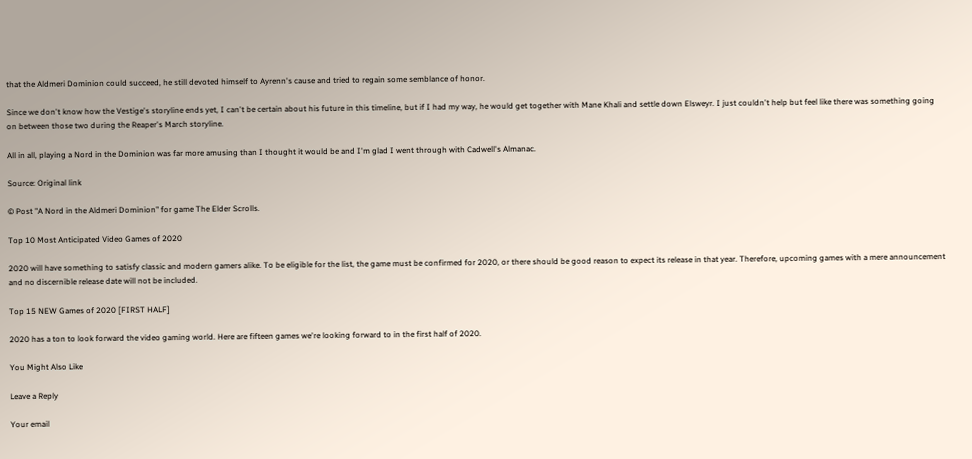that the Aldmeri Dominion could succeed, he still devoted himself to Ayrenn's cause and tried to regain some semblance of honor.

Since we don't know how the Vestige's storyline ends yet, I can't be certain about his future in this timeline, but if I had my way, he would get together with Mane Khali and settle down Elsweyr. I just couldn't help but feel like there was something going on between those two during the Reaper's March storyline.

All in all, playing a Nord in the Dominion was far more amusing than I thought it would be and I'm glad I went through with Cadwell's Almanac.

Source: Original link

© Post "A Nord in the Aldmeri Dominion" for game The Elder Scrolls.

Top 10 Most Anticipated Video Games of 2020

2020 will have something to satisfy classic and modern gamers alike. To be eligible for the list, the game must be confirmed for 2020, or there should be good reason to expect its release in that year. Therefore, upcoming games with a mere announcement and no discernible release date will not be included.

Top 15 NEW Games of 2020 [FIRST HALF]

2020 has a ton to look forward the video gaming world. Here are fifteen games we're looking forward to in the first half of 2020.

You Might Also Like

Leave a Reply

Your email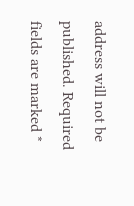address will not be published. Required fields are marked *